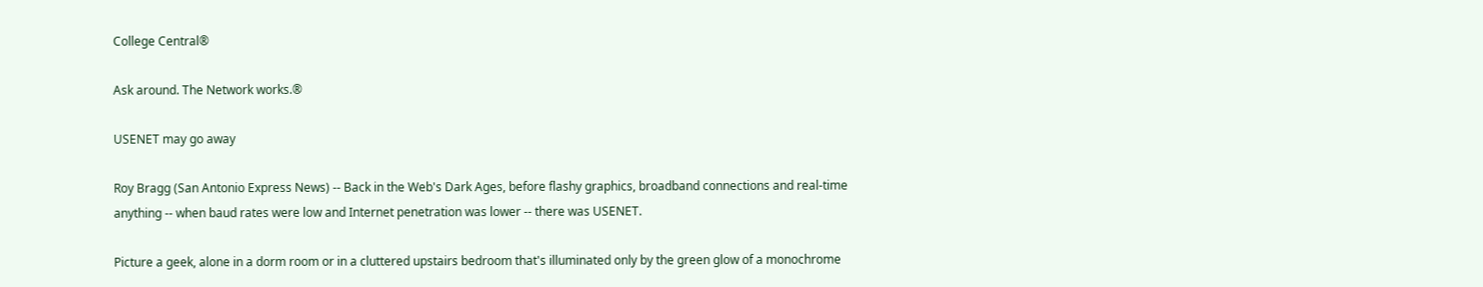College Central®

Ask around. The Network works.®

USENET may go away

Roy Bragg (San Antonio Express News) -- Back in the Web's Dark Ages, before flashy graphics, broadband connections and real-time anything -- when baud rates were low and Internet penetration was lower -- there was USENET.

Picture a geek, alone in a dorm room or in a cluttered upstairs bedroom that's illuminated only by the green glow of a monochrome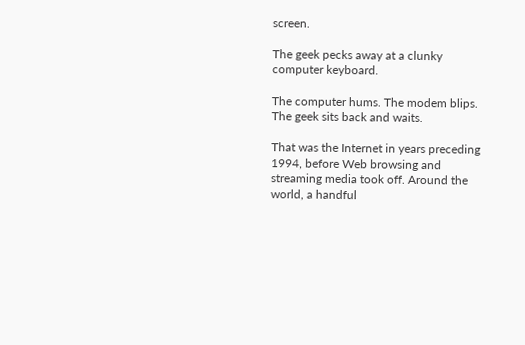screen.

The geek pecks away at a clunky computer keyboard.

The computer hums. The modem blips. The geek sits back and waits.

That was the Internet in years preceding 1994, before Web browsing and streaming media took off. Around the world, a handful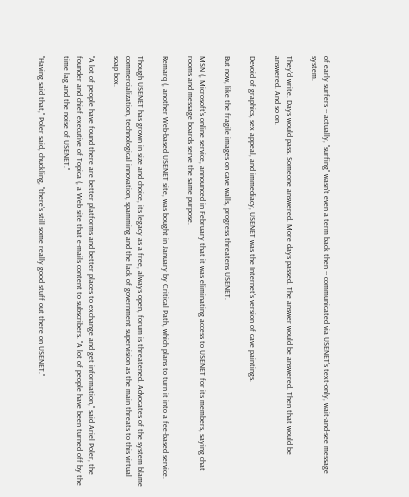of early surfers -- actually, "surfing" wasn't even a term back then -- communicated via USENET's text-only, wait-and-see message system.

They'd write. Days would pass. Someone answered. More days passed. The answer would be answered. Then that would be answered. And so on.

Devoid of graphics, sex appeal, and immediacy, USENET was the Internet's version of cave paintings.

But now, like the fragile images on cave walls, progress threatens USENET.

MSN (, Microsoft's online service, announced in February that it was eliminating access to USENET for its members, saying chat rooms and message boards serve the same purpose.

Remarq (, another Web-based USENET site, was bought in January by Critical Path, which plans to turn it into a fee-based service.

Though USENET has grown in size and choice, its legacy as a free, always open, forum is threatened. Advocates of the system blame commercialization, technological innovation, spamming and the lack of government supervision as the main threats to this virtual soap box.

"A lot of people have found there are better platforms and better places to exchange and get information," said Ariel Poler, the founder and chief executive of Topica (, a Web site that e-mails content to subscribers. "A lot of people have been turned off by the time lag and the noise of USENET."

"Having said that," Poler said, chuckling, "there's still some really good stuff out there on USENET."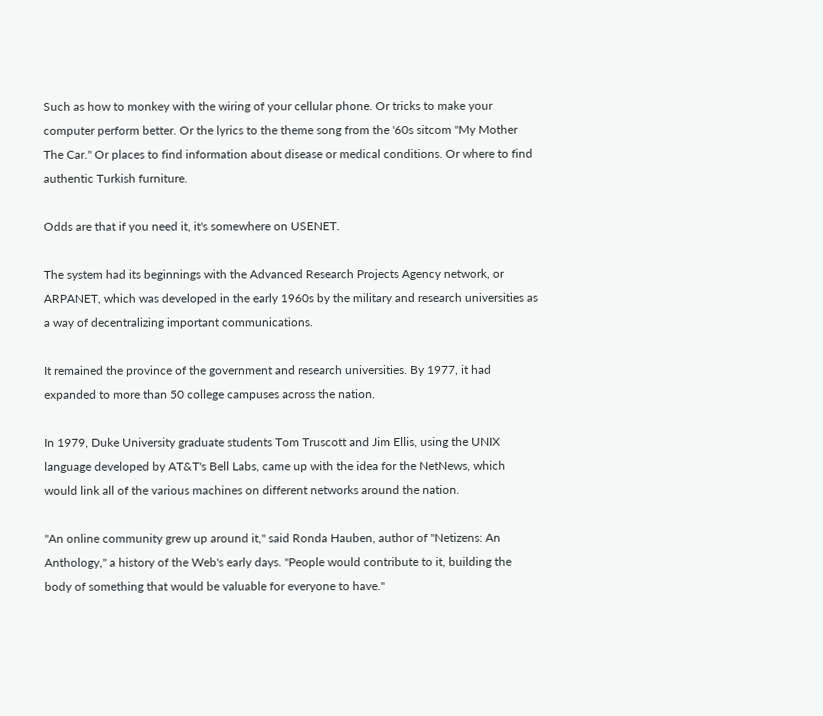Such as how to monkey with the wiring of your cellular phone. Or tricks to make your computer perform better. Or the lyrics to the theme song from the '60s sitcom "My Mother The Car." Or places to find information about disease or medical conditions. Or where to find authentic Turkish furniture.

Odds are that if you need it, it's somewhere on USENET.

The system had its beginnings with the Advanced Research Projects Agency network, or ARPANET, which was developed in the early 1960s by the military and research universities as a way of decentralizing important communications.

It remained the province of the government and research universities. By 1977, it had expanded to more than 50 college campuses across the nation.

In 1979, Duke University graduate students Tom Truscott and Jim Ellis, using the UNIX language developed by AT&T's Bell Labs, came up with the idea for the NetNews, which would link all of the various machines on different networks around the nation.

"An online community grew up around it," said Ronda Hauben, author of "Netizens: An Anthology," a history of the Web's early days. "People would contribute to it, building the body of something that would be valuable for everyone to have."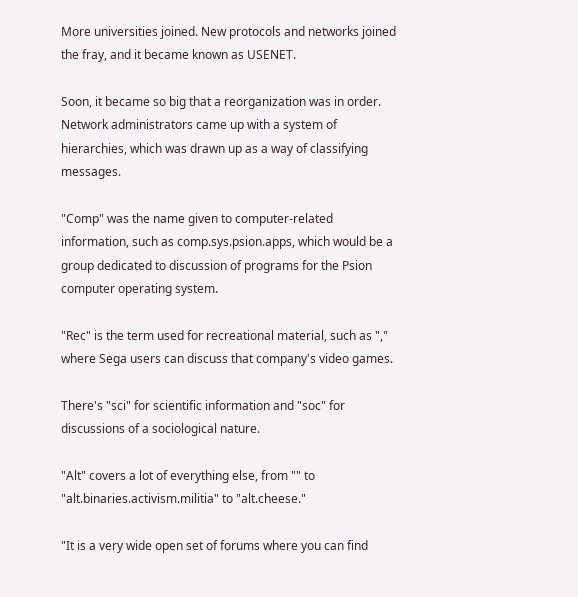More universities joined. New protocols and networks joined the fray, and it became known as USENET.

Soon, it became so big that a reorganization was in order. Network administrators came up with a system of hierarchies, which was drawn up as a way of classifying messages.

"Comp" was the name given to computer-related information, such as comp.sys.psion.apps, which would be a group dedicated to discussion of programs for the Psion computer operating system.

"Rec" is the term used for recreational material, such as "," where Sega users can discuss that company's video games.

There's "sci" for scientific information and "soc" for discussions of a sociological nature.

"Alt" covers a lot of everything else, from "" to "alt.binaries.activism.militia" to "alt.cheese."

"It is a very wide open set of forums where you can find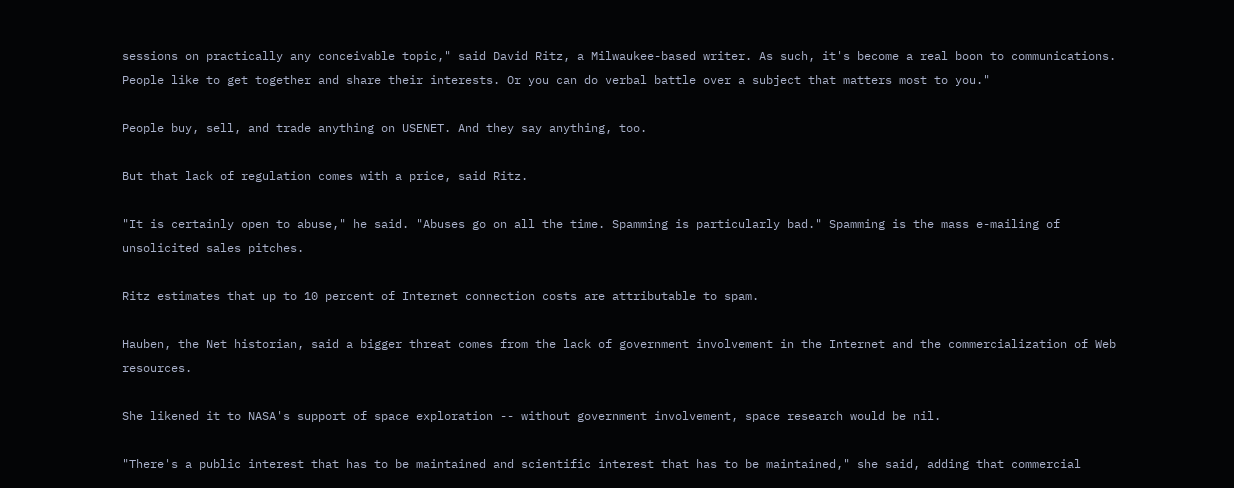sessions on practically any conceivable topic," said David Ritz, a Milwaukee-based writer. As such, it's become a real boon to communications. People like to get together and share their interests. Or you can do verbal battle over a subject that matters most to you."

People buy, sell, and trade anything on USENET. And they say anything, too.

But that lack of regulation comes with a price, said Ritz.

"It is certainly open to abuse," he said. "Abuses go on all the time. Spamming is particularly bad." Spamming is the mass e-mailing of unsolicited sales pitches.

Ritz estimates that up to 10 percent of Internet connection costs are attributable to spam.

Hauben, the Net historian, said a bigger threat comes from the lack of government involvement in the Internet and the commercialization of Web resources.

She likened it to NASA's support of space exploration -- without government involvement, space research would be nil.

"There's a public interest that has to be maintained and scientific interest that has to be maintained," she said, adding that commercial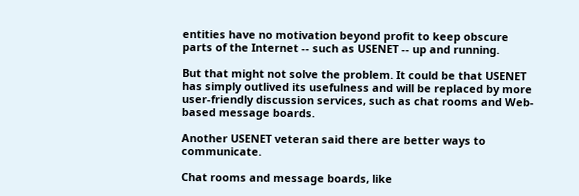entities have no motivation beyond profit to keep obscure parts of the Internet -- such as USENET -- up and running.

But that might not solve the problem. It could be that USENET has simply outlived its usefulness and will be replaced by more user-friendly discussion services, such as chat rooms and Web-based message boards.

Another USENET veteran said there are better ways to communicate.

Chat rooms and message boards, like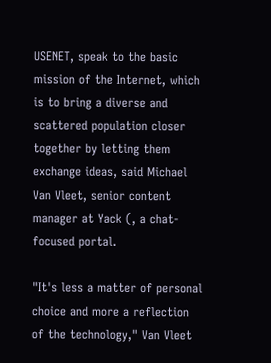USENET, speak to the basic mission of the Internet, which is to bring a diverse and scattered population closer together by letting them exchange ideas, said Michael Van Vleet, senior content manager at Yack (, a chat-focused portal.

"It's less a matter of personal choice and more a reflection of the technology," Van Vleet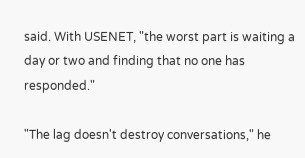said. With USENET, "the worst part is waiting a day or two and finding that no one has responded."

"The lag doesn't destroy conversations," he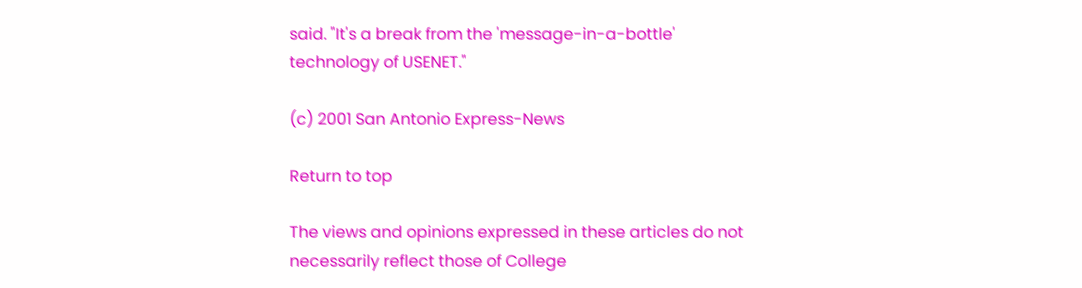said. "It's a break from the 'message-in-a-bottle' technology of USENET."

(c) 2001 San Antonio Express-News

Return to top

The views and opinions expressed in these articles do not necessarily reflect those of College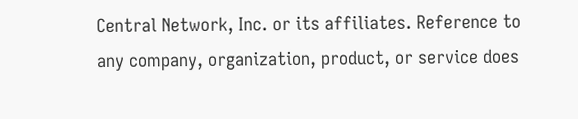Central Network, Inc. or its affiliates. Reference to any company, organization, product, or service does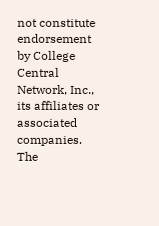not constitute endorsement by College Central Network, Inc., its affiliates or associated companies. The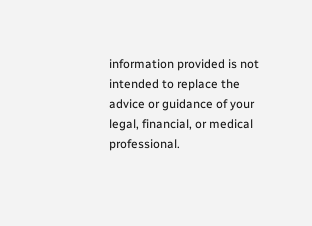information provided is not intended to replace the advice or guidance of your legal, financial, or medical professional.